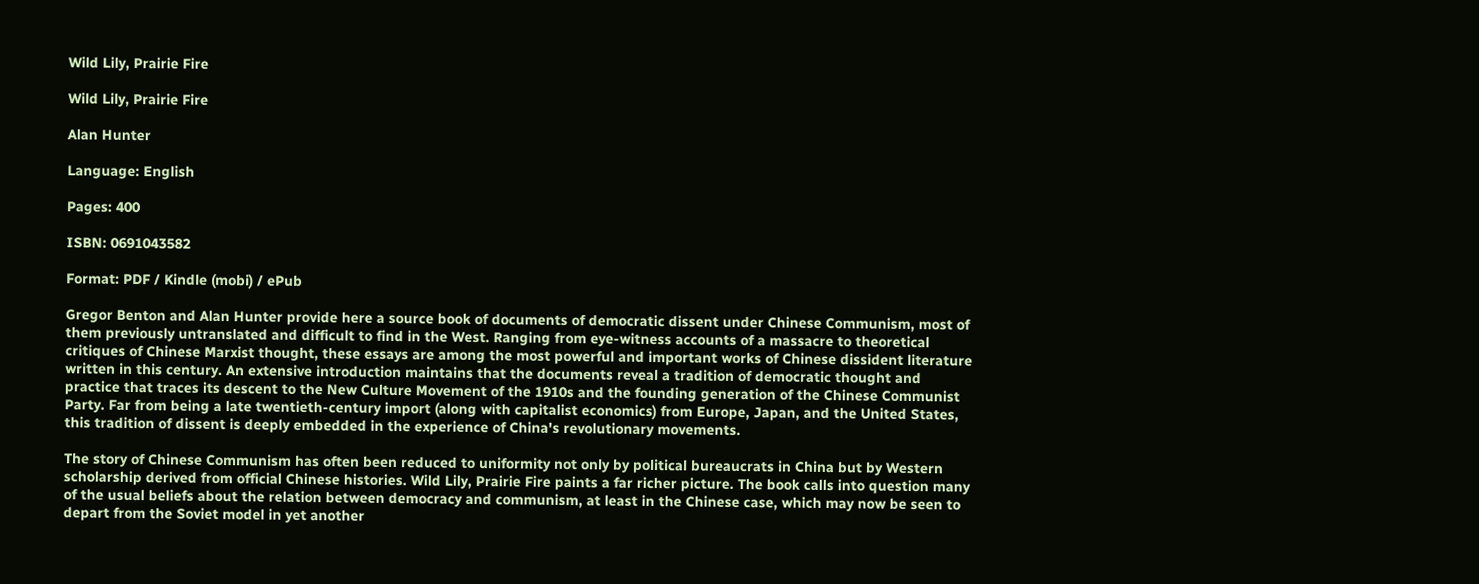Wild Lily, Prairie Fire

Wild Lily, Prairie Fire

Alan Hunter

Language: English

Pages: 400

ISBN: 0691043582

Format: PDF / Kindle (mobi) / ePub

Gregor Benton and Alan Hunter provide here a source book of documents of democratic dissent under Chinese Communism, most of them previously untranslated and difficult to find in the West. Ranging from eye-witness accounts of a massacre to theoretical critiques of Chinese Marxist thought, these essays are among the most powerful and important works of Chinese dissident literature written in this century. An extensive introduction maintains that the documents reveal a tradition of democratic thought and practice that traces its descent to the New Culture Movement of the 1910s and the founding generation of the Chinese Communist Party. Far from being a late twentieth-century import (along with capitalist economics) from Europe, Japan, and the United States, this tradition of dissent is deeply embedded in the experience of China's revolutionary movements.

The story of Chinese Communism has often been reduced to uniformity not only by political bureaucrats in China but by Western scholarship derived from official Chinese histories. Wild Lily, Prairie Fire paints a far richer picture. The book calls into question many of the usual beliefs about the relation between democracy and communism, at least in the Chinese case, which may now be seen to depart from the Soviet model in yet another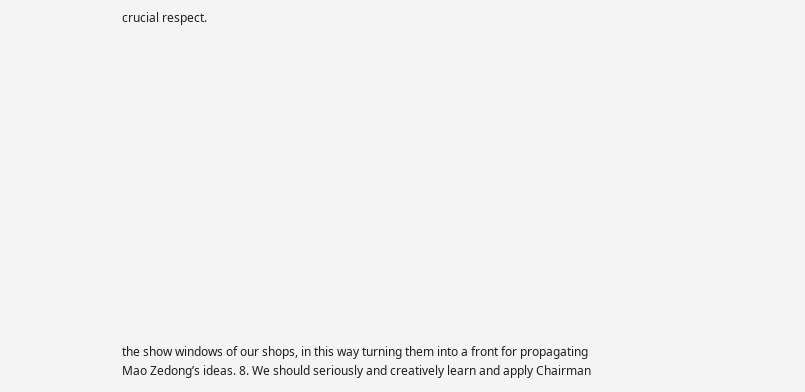crucial respect.

















the show windows of our shops, in this way turning them into a front for propagating Mao Zedong’s ideas. 8. We should seriously and creatively learn and apply Chairman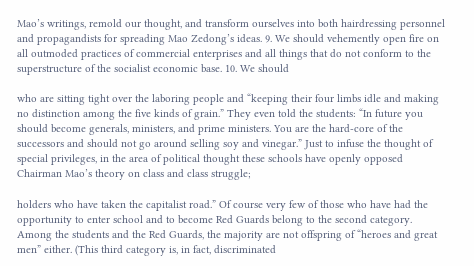Mao’s writings, remold our thought, and transform ourselves into both hairdressing personnel and propagandists for spreading Mao Zedong’s ideas. 9. We should vehemently open fire on all outmoded practices of commercial enterprises and all things that do not conform to the superstructure of the socialist economic base. 10. We should

who are sitting tight over the laboring people and “keeping their four limbs idle and making no distinction among the five kinds of grain.” They even told the students: “In future you should become generals, ministers, and prime ministers. You are the hard-core of the successors and should not go around selling soy and vinegar.” Just to infuse the thought of special privileges, in the area of political thought these schools have openly opposed Chairman Mao’s theory on class and class struggle;

holders who have taken the capitalist road.” Of course very few of those who have had the opportunity to enter school and to become Red Guards belong to the second category. Among the students and the Red Guards, the majority are not offspring of “heroes and great men” either. (This third category is, in fact, discriminated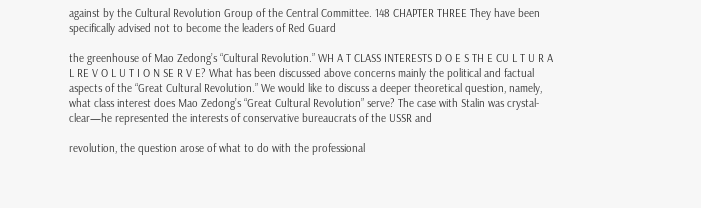against by the Cultural Revolution Group of the Central Committee. 148 CHAPTER THREE They have been specifically advised not to become the leaders of Red Guard

the greenhouse of Mao Zedong’s “Cultural Revolution.” WH A T CLASS INTERESTS D O E S TH E CU L T U R A L RE V O L U T I O N SE R V E? What has been discussed above concerns mainly the political and factual aspects of the “Great Cultural Revolution.” We would like to discuss a deeper theoretical question, namely, what class interest does Mao Zedong’s “Great Cultural Revolution” serve? The case with Stalin was crystal-clear—he represented the interests of conservative bureaucrats of the USSR and

revolution, the question arose of what to do with the professional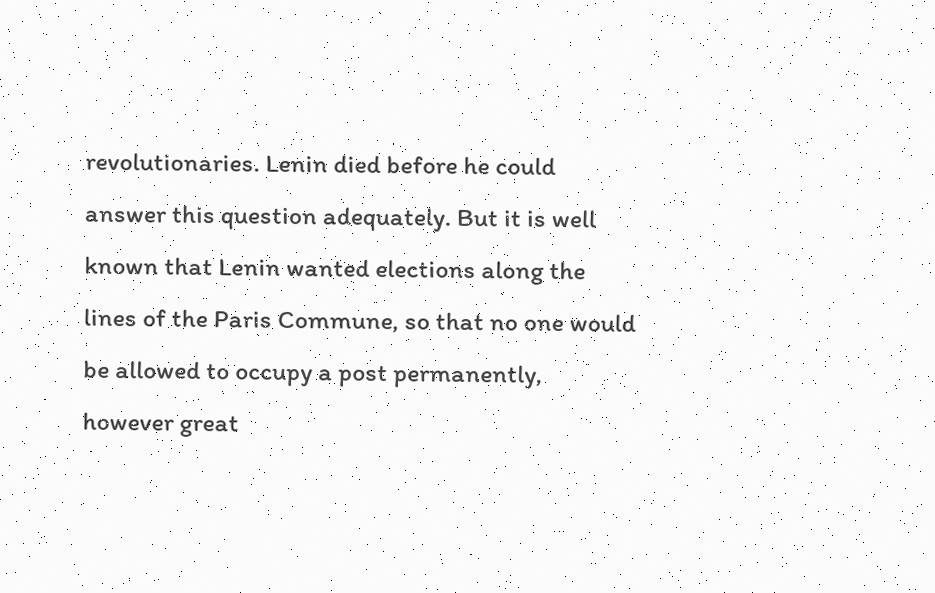revolutionaries. Lenin died before he could answer this question adequately. But it is well known that Lenin wanted elections along the lines of the Paris Commune, so that no one would be allowed to occupy a post permanently, however great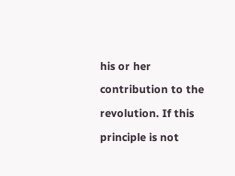his or her contribution to the revolution. If this principle is not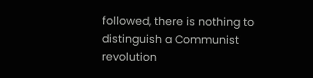followed, there is nothing to distinguish a Communist revolution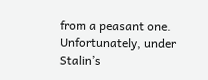from a peasant one. Unfortunately, under Stalin’s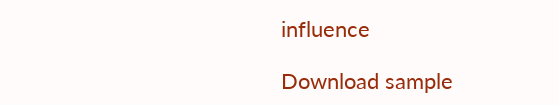influence

Download sample